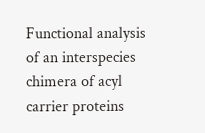Functional analysis of an interspecies chimera of acyl carrier proteins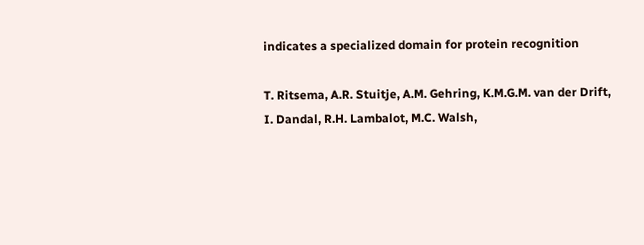indicates a specialized domain for protein recognition

T. Ritsema, A.R. Stuitje, A.M. Gehring, K.M.G.M. van der Drift, I. Dandal, R.H. Lambalot, M.C. Walsh,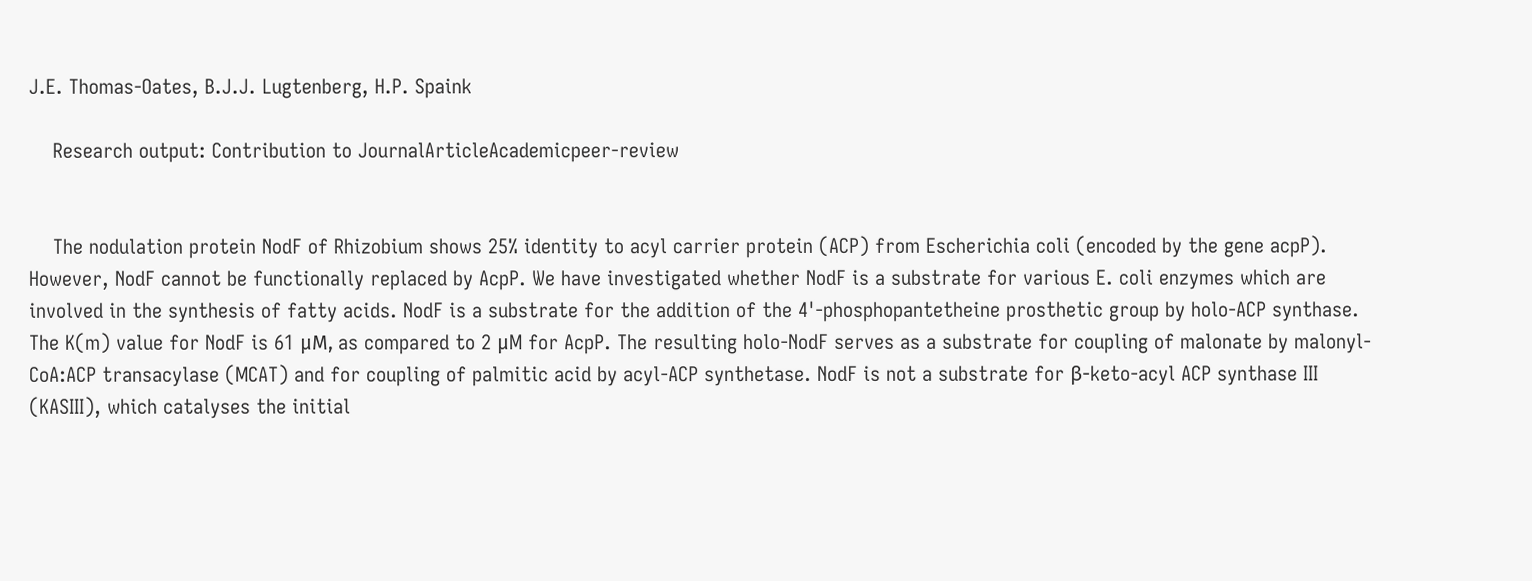J.E. Thomas-Oates, B.J.J. Lugtenberg, H.P. Spaink

    Research output: Contribution to JournalArticleAcademicpeer-review


    The nodulation protein NodF of Rhizobium shows 25% identity to acyl carrier protein (ACP) from Escherichia coli (encoded by the gene acpP). However, NodF cannot be functionally replaced by AcpP. We have investigated whether NodF is a substrate for various E. coli enzymes which are involved in the synthesis of fatty acids. NodF is a substrate for the addition of the 4'-phosphopantetheine prosthetic group by holo-ACP synthase. The K(m) value for NodF is 61 μM, as compared to 2 μM for AcpP. The resulting holo-NodF serves as a substrate for coupling of malonate by malonyl-CoA:ACP transacylase (MCAT) and for coupling of palmitic acid by acyl-ACP synthetase. NodF is not a substrate for β-keto-acyl ACP synthase III (KASIII), which catalyses the initial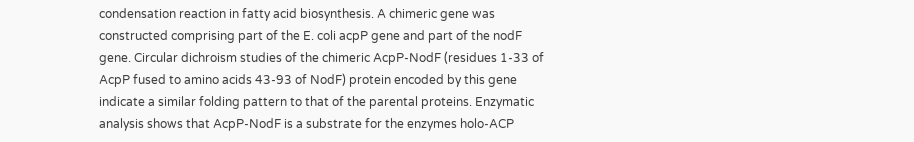condensation reaction in fatty acid biosynthesis. A chimeric gene was constructed comprising part of the E. coli acpP gene and part of the nodF gene. Circular dichroism studies of the chimeric AcpP-NodF (residues 1-33 of AcpP fused to amino acids 43-93 of NodF) protein encoded by this gene indicate a similar folding pattern to that of the parental proteins. Enzymatic analysis shows that AcpP-NodF is a substrate for the enzymes holo-ACP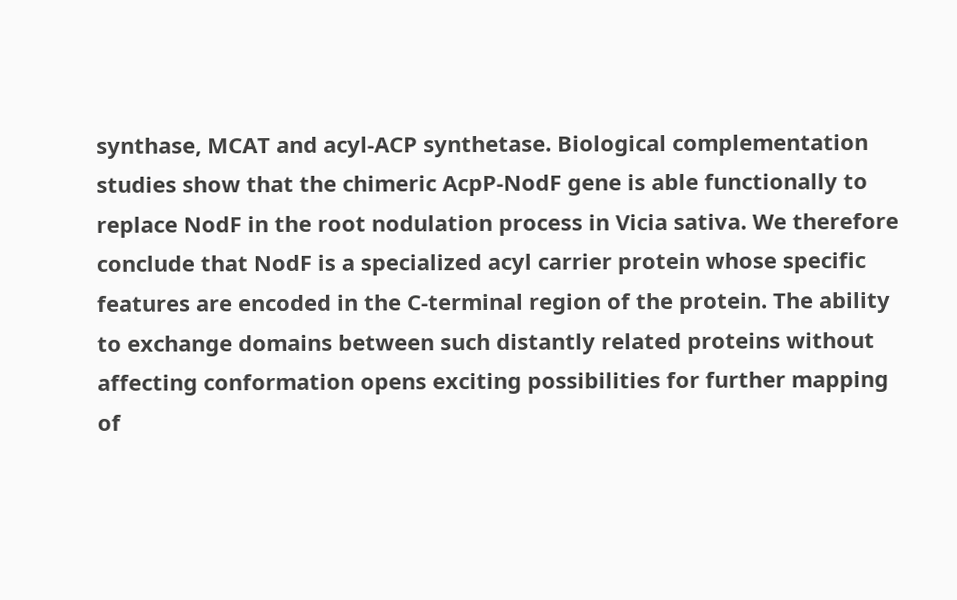synthase, MCAT and acyl-ACP synthetase. Biological complementation studies show that the chimeric AcpP-NodF gene is able functionally to replace NodF in the root nodulation process in Vicia sativa. We therefore conclude that NodF is a specialized acyl carrier protein whose specific features are encoded in the C-terminal region of the protein. The ability to exchange domains between such distantly related proteins without affecting conformation opens exciting possibilities for further mapping of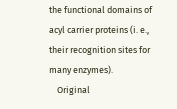the functional domains of acyl carrier proteins (i. e., their recognition sites for many enzymes).
    Original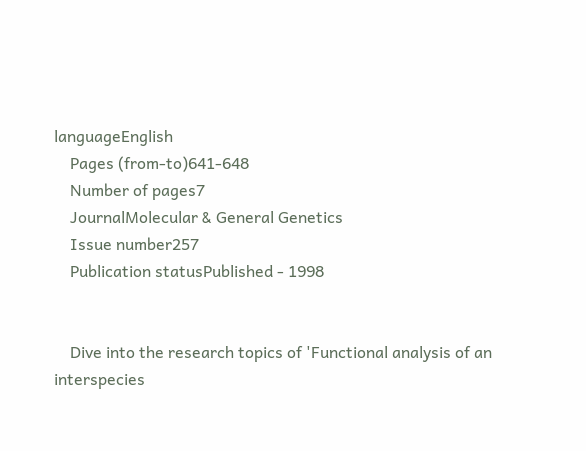languageEnglish
    Pages (from-to)641-648
    Number of pages7
    JournalMolecular & General Genetics
    Issue number257
    Publication statusPublished - 1998


    Dive into the research topics of 'Functional analysis of an interspecies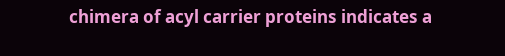chimera of acyl carrier proteins indicates a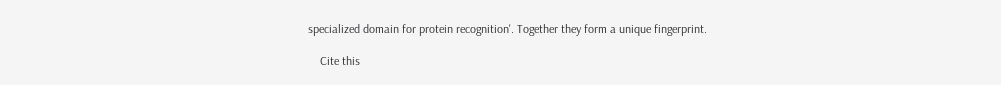specialized domain for protein recognition'. Together they form a unique fingerprint.

    Cite this